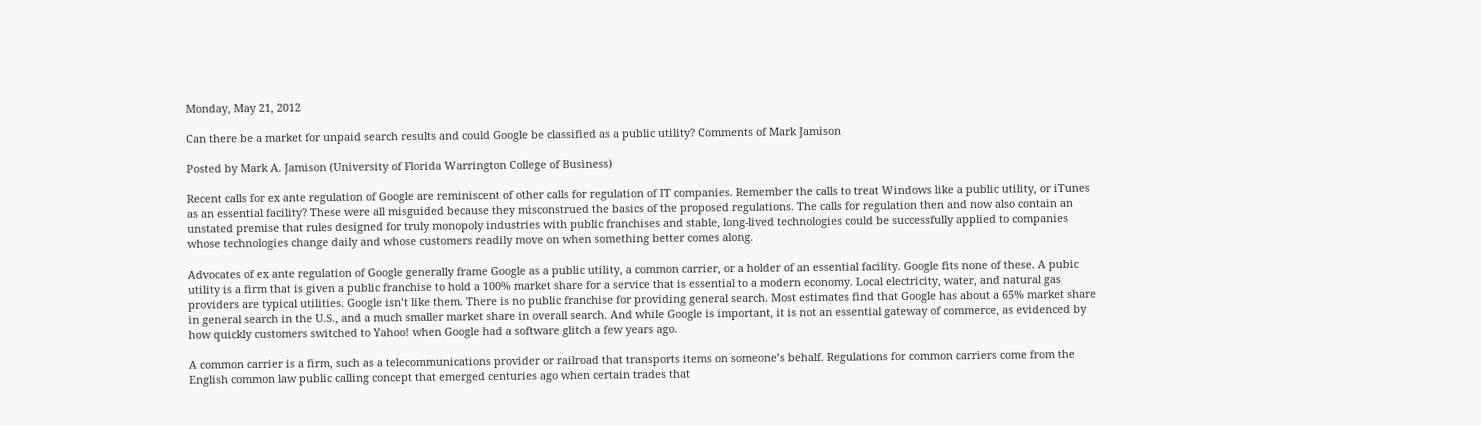Monday, May 21, 2012

Can there be a market for unpaid search results and could Google be classified as a public utility? Comments of Mark Jamison

Posted by Mark A. Jamison (University of Florida Warrington College of Business)

Recent calls for ex ante regulation of Google are reminiscent of other calls for regulation of IT companies. Remember the calls to treat Windows like a public utility, or iTunes as an essential facility? These were all misguided because they misconstrued the basics of the proposed regulations. The calls for regulation then and now also contain an unstated premise that rules designed for truly monopoly industries with public franchises and stable, long-lived technologies could be successfully applied to companies whose technologies change daily and whose customers readily move on when something better comes along.

Advocates of ex ante regulation of Google generally frame Google as a public utility, a common carrier, or a holder of an essential facility. Google fits none of these. A pubic utility is a firm that is given a public franchise to hold a 100% market share for a service that is essential to a modern economy. Local electricity, water, and natural gas providers are typical utilities. Google isn’t like them. There is no public franchise for providing general search. Most estimates find that Google has about a 65% market share in general search in the U.S., and a much smaller market share in overall search. And while Google is important, it is not an essential gateway of commerce, as evidenced by how quickly customers switched to Yahoo! when Google had a software glitch a few years ago.

A common carrier is a firm, such as a telecommunications provider or railroad that transports items on someone’s behalf. Regulations for common carriers come from the English common law public calling concept that emerged centuries ago when certain trades that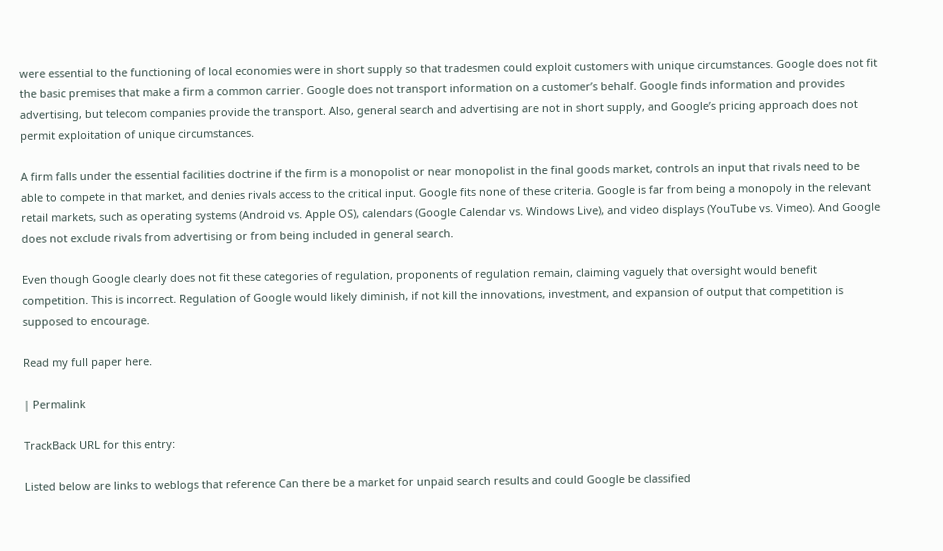were essential to the functioning of local economies were in short supply so that tradesmen could exploit customers with unique circumstances. Google does not fit the basic premises that make a firm a common carrier. Google does not transport information on a customer’s behalf. Google finds information and provides advertising, but telecom companies provide the transport. Also, general search and advertising are not in short supply, and Google’s pricing approach does not permit exploitation of unique circumstances.

A firm falls under the essential facilities doctrine if the firm is a monopolist or near monopolist in the final goods market, controls an input that rivals need to be able to compete in that market, and denies rivals access to the critical input. Google fits none of these criteria. Google is far from being a monopoly in the relevant retail markets, such as operating systems (Android vs. Apple OS), calendars (Google Calendar vs. Windows Live), and video displays (YouTube vs. Vimeo). And Google does not exclude rivals from advertising or from being included in general search.

Even though Google clearly does not fit these categories of regulation, proponents of regulation remain, claiming vaguely that oversight would benefit competition. This is incorrect. Regulation of Google would likely diminish, if not kill the innovations, investment, and expansion of output that competition is supposed to encourage.

Read my full paper here.

| Permalink

TrackBack URL for this entry:

Listed below are links to weblogs that reference Can there be a market for unpaid search results and could Google be classified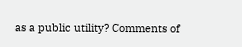as a public utility? Comments of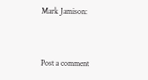Mark Jamison:


Post a comment